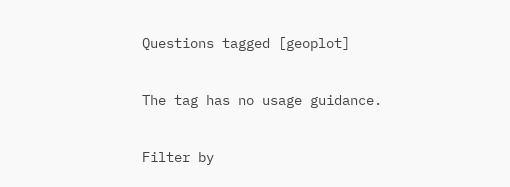Questions tagged [geoplot]

The tag has no usage guidance.

Filter by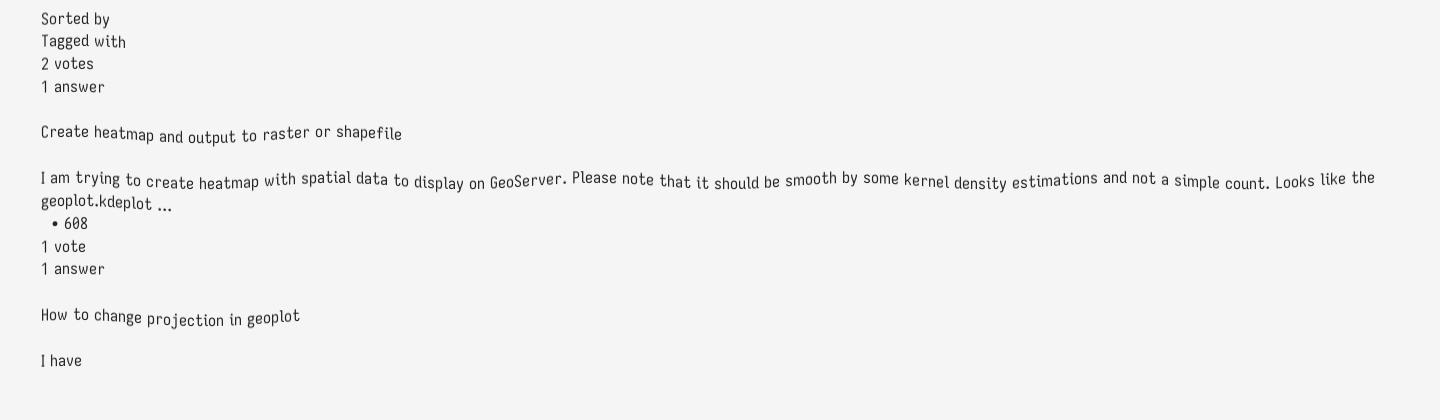Sorted by
Tagged with
2 votes
1 answer

Create heatmap and output to raster or shapefile

I am trying to create heatmap with spatial data to display on GeoServer. Please note that it should be smooth by some kernel density estimations and not a simple count. Looks like the geoplot.kdeplot ...
  • 608
1 vote
1 answer

How to change projection in geoplot

I have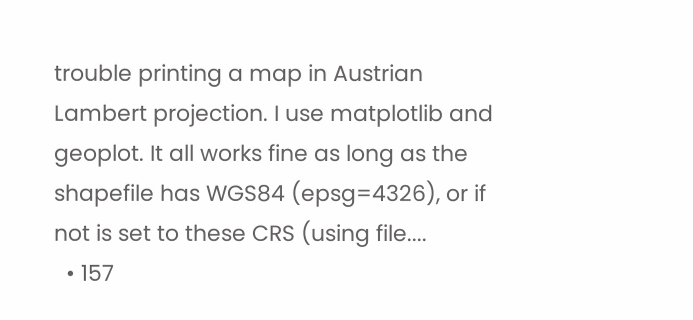trouble printing a map in Austrian Lambert projection. I use matplotlib and geoplot. It all works fine as long as the shapefile has WGS84 (epsg=4326), or if not is set to these CRS (using file....
  • 157